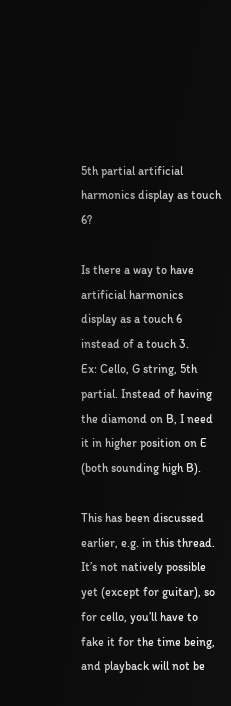5th partial artificial harmonics display as touch 6?

Is there a way to have artificial harmonics display as a touch 6 instead of a touch 3.
Ex: Cello, G string, 5th partial. Instead of having the diamond on B, I need it in higher position on E (both sounding high B).

This has been discussed earlier, e.g. in this thread. It’s not natively possible yet (except for guitar), so for cello, you’ll have to fake it for the time being, and playback will not be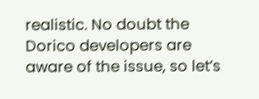realistic. No doubt the Dorico developers are aware of the issue, so let’s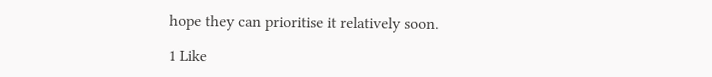hope they can prioritise it relatively soon.

1 Like